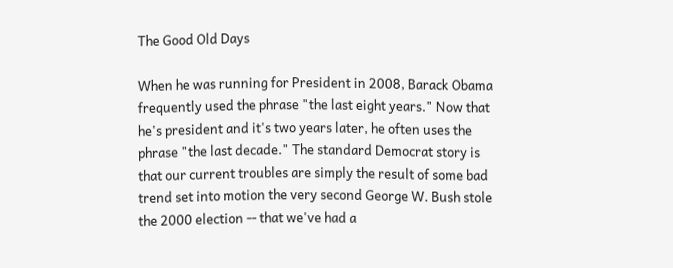The Good Old Days

When he was running for President in 2008, Barack Obama frequently used the phrase "the last eight years." Now that he's president and it's two years later, he often uses the phrase "the last decade." The standard Democrat story is that our current troubles are simply the result of some bad trend set into motion the very second George W. Bush stole the 2000 election -- that we've had a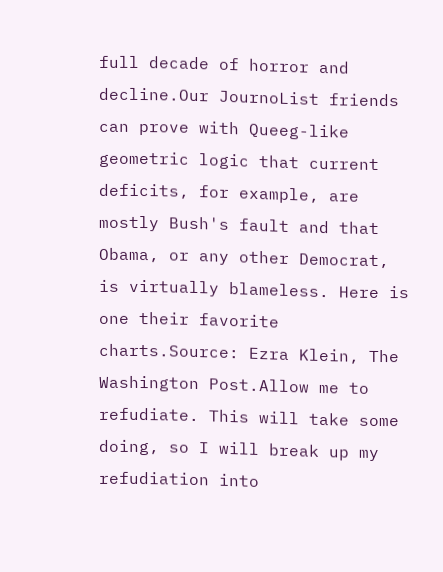full decade of horror and decline.Our JournoList friends can prove with Queeg-like geometric logic that current deficits, for example, are mostly Bush's fault and that Obama, or any other Democrat, is virtually blameless. Here is one their favorite charts.Source: Ezra Klein, The Washington Post.Allow me to refudiate. This will take some doing, so I will break up my refudiation into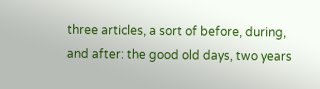three articles, a sort of before, during, and after: the good old days, two years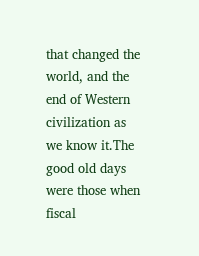that changed the world, and the end of Western civilization as we know it.The good old days were those when fiscal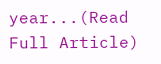year...(Read Full Article)